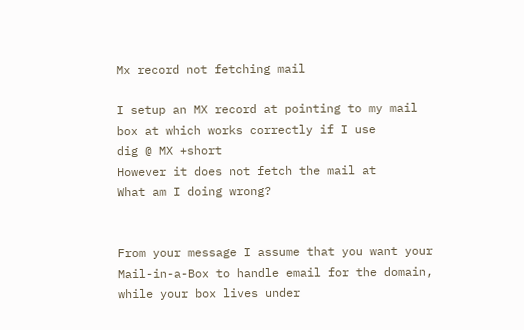Mx record not fetching mail

I setup an MX record at pointing to my mail box at which works correctly if I use
dig @ MX +short
However it does not fetch the mail at
What am I doing wrong?


From your message I assume that you want your Mail-in-a-Box to handle email for the domain, while your box lives under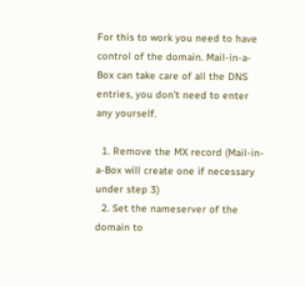For this to work you need to have control of the domain. Mail-in-a-Box can take care of all the DNS entries, you don’t need to enter any yourself.

  1. Remove the MX record (Mail-in-a-Box will create one if necessary under step 3)
  2. Set the nameserver of the domain to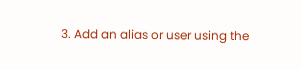3. Add an alias or user using the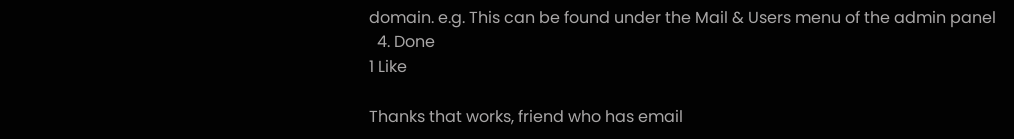domain. e.g. This can be found under the Mail & Users menu of the admin panel
  4. Done
1 Like

Thanks that works, friend who has email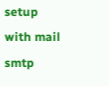setup with mail smtp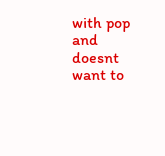with pop and doesnt want to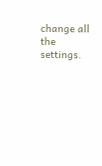change all the settings.